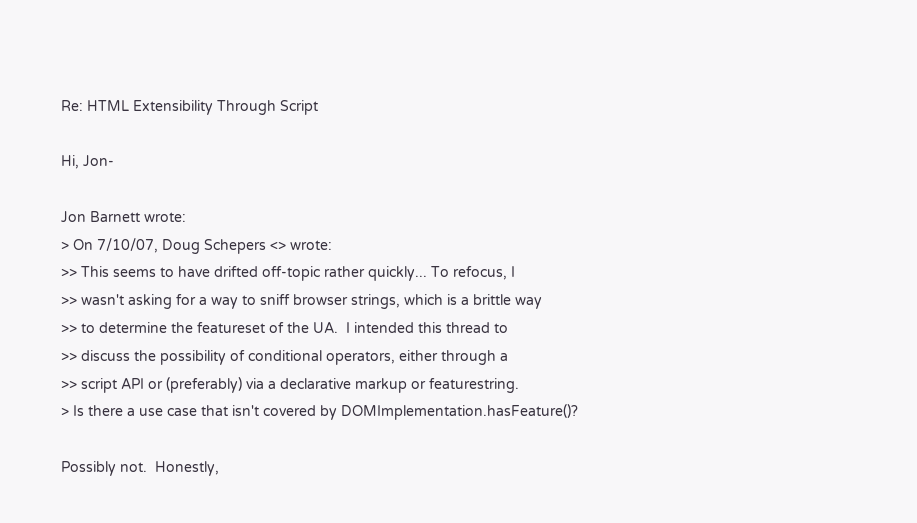Re: HTML Extensibility Through Script

Hi, Jon-

Jon Barnett wrote:
> On 7/10/07, Doug Schepers <> wrote:
>> This seems to have drifted off-topic rather quickly... To refocus, I
>> wasn't asking for a way to sniff browser strings, which is a brittle way
>> to determine the featureset of the UA.  I intended this thread to
>> discuss the possibility of conditional operators, either through a
>> script API or (preferably) via a declarative markup or featurestring.
> Is there a use case that isn't covered by DOMImplementation.hasFeature()?

Possibly not.  Honestly,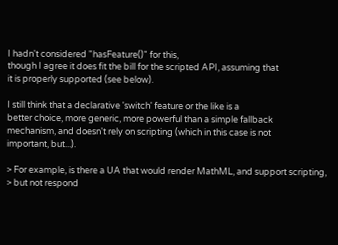I hadn't considered "hasFeature()" for this,
though I agree it does fit the bill for the scripted API, assuming that
it is properly supported (see below).

I still think that a declarative 'switch' feature or the like is a
better choice, more generic, more powerful than a simple fallback
mechanism, and doesn't rely on scripting (which in this case is not
important, but...).

> For example, is there a UA that would render MathML, and support scripting,
> but not respond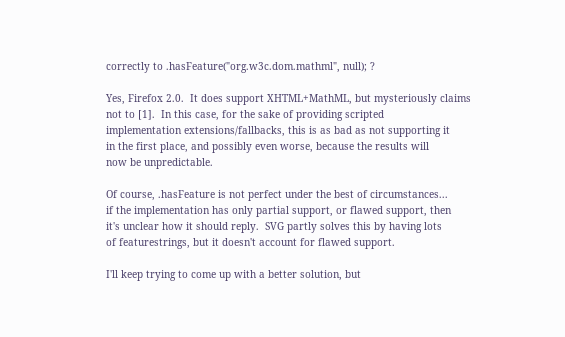correctly to .hasFeature("org.w3c.dom.mathml", null); ?

Yes, Firefox 2.0.  It does support XHTML+MathML, but mysteriously claims
not to [1].  In this case, for the sake of providing scripted
implementation extensions/fallbacks, this is as bad as not supporting it
in the first place, and possibly even worse, because the results will
now be unpredictable.

Of course, .hasFeature is not perfect under the best of circumstances...
if the implementation has only partial support, or flawed support, then
it's unclear how it should reply.  SVG partly solves this by having lots
of featurestrings, but it doesn't account for flawed support.

I'll keep trying to come up with a better solution, but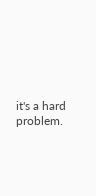it's a hard problem.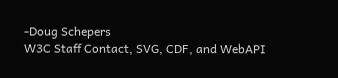-Doug Schepers
W3C Staff Contact, SVG, CDF, and WebAPI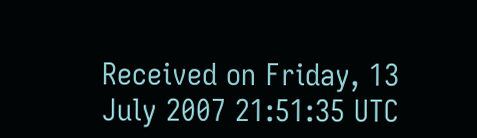Received on Friday, 13 July 2007 21:51:35 UTC